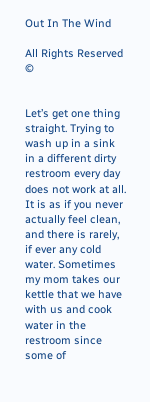Out In The Wind

All Rights Reserved ©


Let’s get one thing straight. Trying to wash up in a sink in a different dirty restroom every day does not work at all. It is as if you never actually feel clean, and there is rarely, if ever any cold water. Sometimes my mom takes our kettle that we have with us and cook water in the restroom since some of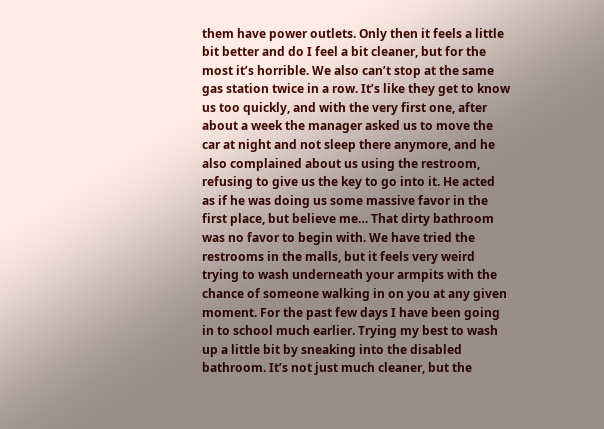them have power outlets. Only then it feels a little bit better and do I feel a bit cleaner, but for the most it’s horrible. We also can’t stop at the same gas station twice in a row. It’s like they get to know us too quickly, and with the very first one, after about a week the manager asked us to move the car at night and not sleep there anymore, and he also complained about us using the restroom, refusing to give us the key to go into it. He acted as if he was doing us some massive favor in the first place, but believe me… That dirty bathroom was no favor to begin with. We have tried the restrooms in the malls, but it feels very weird trying to wash underneath your armpits with the chance of someone walking in on you at any given moment. For the past few days I have been going in to school much earlier. Trying my best to wash up a little bit by sneaking into the disabled bathroom. It’s not just much cleaner, but the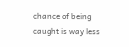chance of being caught is way less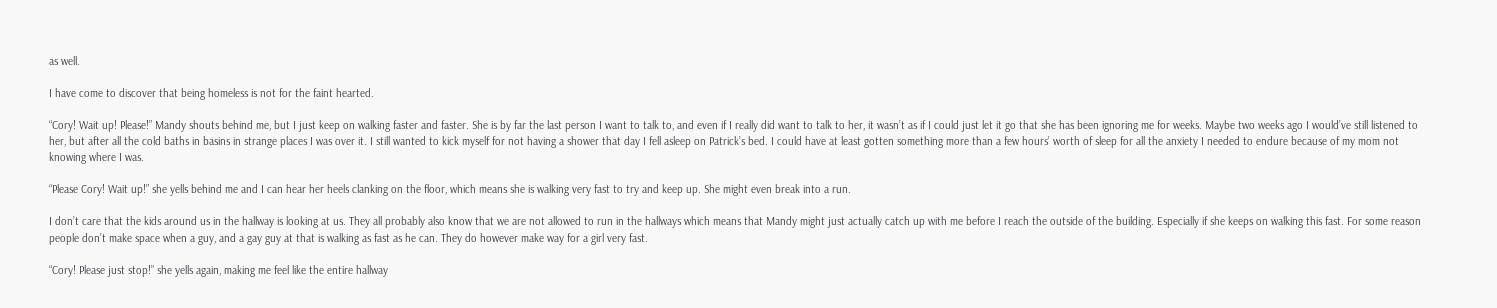as well.

I have come to discover that being homeless is not for the faint hearted.

“Cory! Wait up! Please!” Mandy shouts behind me, but I just keep on walking faster and faster. She is by far the last person I want to talk to, and even if I really did want to talk to her, it wasn’t as if I could just let it go that she has been ignoring me for weeks. Maybe two weeks ago I would’ve still listened to her, but after all the cold baths in basins in strange places I was over it. I still wanted to kick myself for not having a shower that day I fell asleep on Patrick’s bed. I could have at least gotten something more than a few hours’ worth of sleep for all the anxiety I needed to endure because of my mom not knowing where I was.

“Please Cory! Wait up!” she yells behind me and I can hear her heels clanking on the floor, which means she is walking very fast to try and keep up. She might even break into a run.

I don’t care that the kids around us in the hallway is looking at us. They all probably also know that we are not allowed to run in the hallways which means that Mandy might just actually catch up with me before I reach the outside of the building. Especially if she keeps on walking this fast. For some reason people don’t make space when a guy, and a gay guy at that is walking as fast as he can. They do however make way for a girl very fast.

“Cory! Please just stop!” she yells again, making me feel like the entire hallway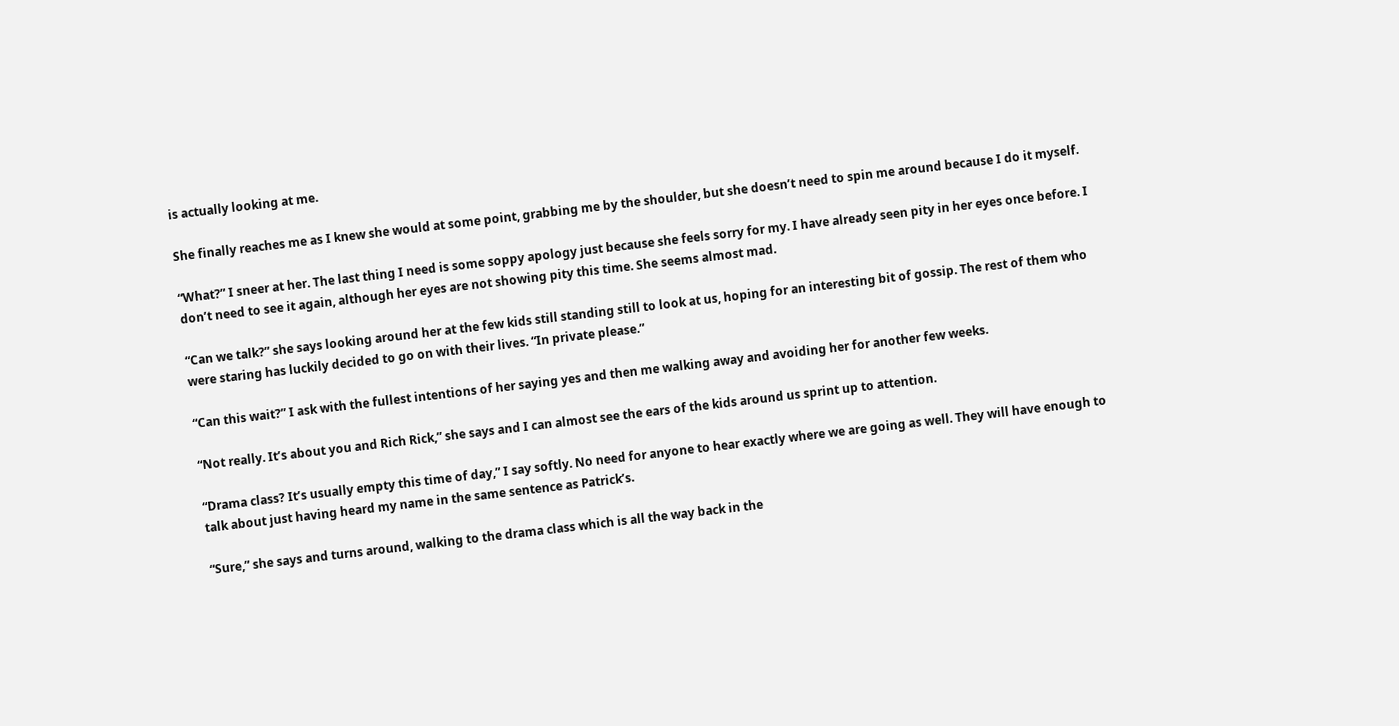is actually looking at me.

She finally reaches me as I knew she would at some point, grabbing me by the shoulder, but she doesn’t need to spin me around because I do it myself.

“What?” I sneer at her. The last thing I need is some soppy apology just because she feels sorry for my. I have already seen pity in her eyes once before. I don’t need to see it again, although her eyes are not showing pity this time. She seems almost mad.

“Can we talk?” she says looking around her at the few kids still standing still to look at us, hoping for an interesting bit of gossip. The rest of them who were staring has luckily decided to go on with their lives. “In private please.”

“Can this wait?” I ask with the fullest intentions of her saying yes and then me walking away and avoiding her for another few weeks.

“Not really. It’s about you and Rich Rick,” she says and I can almost see the ears of the kids around us sprint up to attention.

“Drama class? It’s usually empty this time of day,” I say softly. No need for anyone to hear exactly where we are going as well. They will have enough to talk about just having heard my name in the same sentence as Patrick’s.

“Sure,” she says and turns around, walking to the drama class which is all the way back in the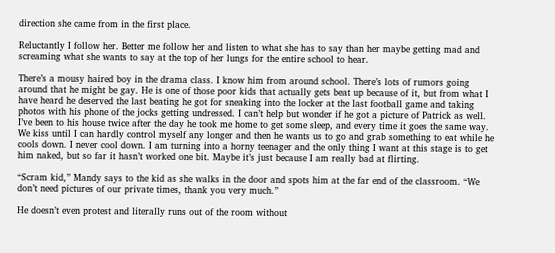direction she came from in the first place.

Reluctantly I follow her. Better me follow her and listen to what she has to say than her maybe getting mad and screaming what she wants to say at the top of her lungs for the entire school to hear.

There’s a mousy haired boy in the drama class. I know him from around school. There’s lots of rumors going around that he might be gay. He is one of those poor kids that actually gets beat up because of it, but from what I have heard he deserved the last beating he got for sneaking into the locker at the last football game and taking photos with his phone of the jocks getting undressed. I can’t help but wonder if he got a picture of Patrick as well. I’ve been to his house twice after the day he took me home to get some sleep, and every time it goes the same way. We kiss until I can hardly control myself any longer and then he wants us to go and grab something to eat while he cools down. I never cool down. I am turning into a horny teenager and the only thing I want at this stage is to get him naked, but so far it hasn’t worked one bit. Maybe it’s just because I am really bad at flirting.

“Scram kid,” Mandy says to the kid as she walks in the door and spots him at the far end of the classroom. “We don’t need pictures of our private times, thank you very much.”

He doesn’t even protest and literally runs out of the room without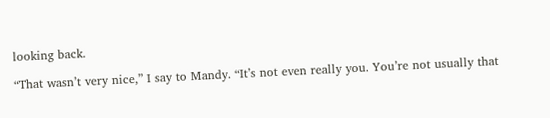looking back.

“That wasn’t very nice,” I say to Mandy. “It’s not even really you. You’re not usually that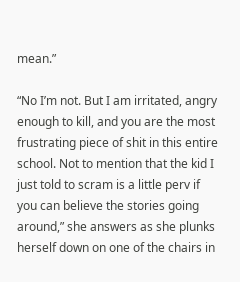mean.”

“No I’m not. But I am irritated, angry enough to kill, and you are the most frustrating piece of shit in this entire school. Not to mention that the kid I just told to scram is a little perv if you can believe the stories going around,” she answers as she plunks herself down on one of the chairs in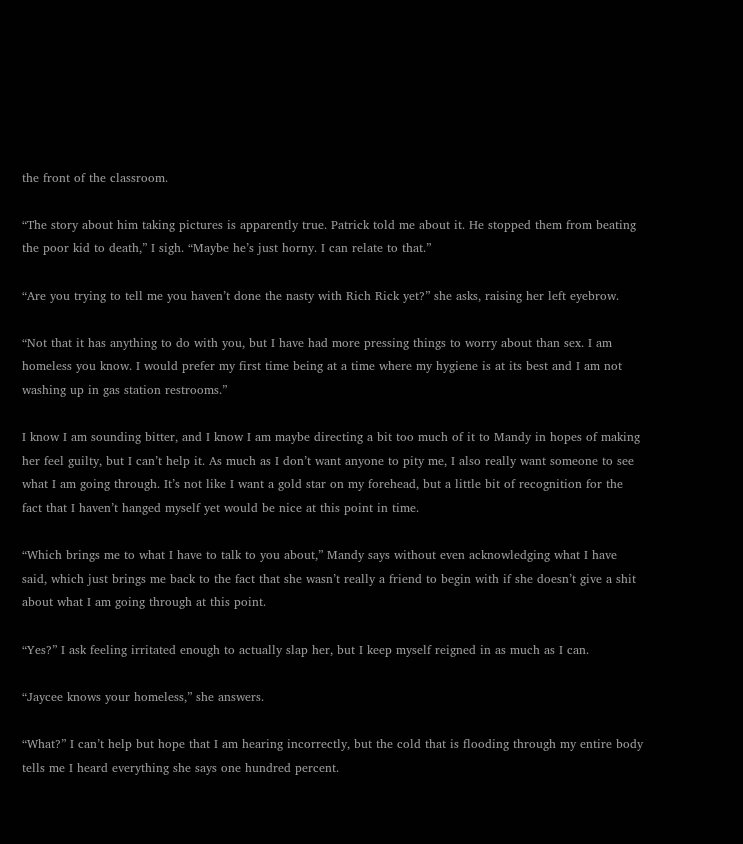the front of the classroom.

“The story about him taking pictures is apparently true. Patrick told me about it. He stopped them from beating the poor kid to death,” I sigh. “Maybe he’s just horny. I can relate to that.”

“Are you trying to tell me you haven’t done the nasty with Rich Rick yet?” she asks, raising her left eyebrow.

“Not that it has anything to do with you, but I have had more pressing things to worry about than sex. I am homeless you know. I would prefer my first time being at a time where my hygiene is at its best and I am not washing up in gas station restrooms.”

I know I am sounding bitter, and I know I am maybe directing a bit too much of it to Mandy in hopes of making her feel guilty, but I can’t help it. As much as I don’t want anyone to pity me, I also really want someone to see what I am going through. It’s not like I want a gold star on my forehead, but a little bit of recognition for the fact that I haven’t hanged myself yet would be nice at this point in time.

“Which brings me to what I have to talk to you about,” Mandy says without even acknowledging what I have said, which just brings me back to the fact that she wasn’t really a friend to begin with if she doesn’t give a shit about what I am going through at this point.

“Yes?” I ask feeling irritated enough to actually slap her, but I keep myself reigned in as much as I can.

“Jaycee knows your homeless,” she answers.

“What?” I can’t help but hope that I am hearing incorrectly, but the cold that is flooding through my entire body tells me I heard everything she says one hundred percent.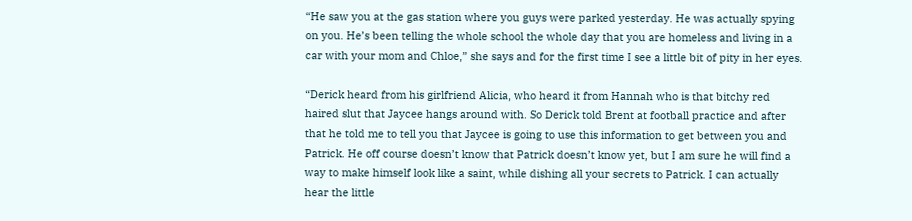“He saw you at the gas station where you guys were parked yesterday. He was actually spying on you. He’s been telling the whole school the whole day that you are homeless and living in a car with your mom and Chloe,” she says and for the first time I see a little bit of pity in her eyes.

“Derick heard from his girlfriend Alicia, who heard it from Hannah who is that bitchy red haired slut that Jaycee hangs around with. So Derick told Brent at football practice and after that he told me to tell you that Jaycee is going to use this information to get between you and Patrick. He off course doesn’t know that Patrick doesn’t know yet, but I am sure he will find a way to make himself look like a saint, while dishing all your secrets to Patrick. I can actually hear the little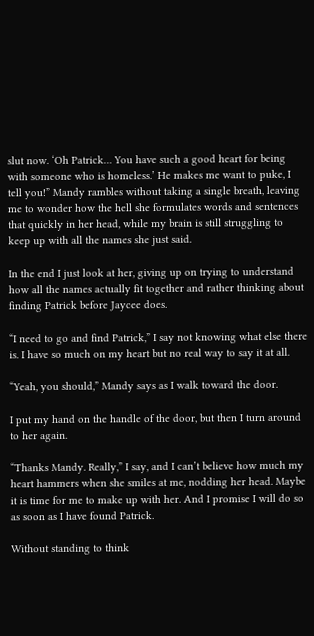slut now. ‘Oh Patrick… You have such a good heart for being with someone who is homeless.’ He makes me want to puke, I tell you!” Mandy rambles without taking a single breath, leaving me to wonder how the hell she formulates words and sentences that quickly in her head, while my brain is still struggling to keep up with all the names she just said.

In the end I just look at her, giving up on trying to understand how all the names actually fit together and rather thinking about finding Patrick before Jaycee does.

“I need to go and find Patrick,” I say not knowing what else there is. I have so much on my heart but no real way to say it at all.

“Yeah, you should,” Mandy says as I walk toward the door.

I put my hand on the handle of the door, but then I turn around to her again.

“Thanks Mandy. Really,” I say, and I can’t believe how much my heart hammers when she smiles at me, nodding her head. Maybe it is time for me to make up with her. And I promise I will do so as soon as I have found Patrick.

Without standing to think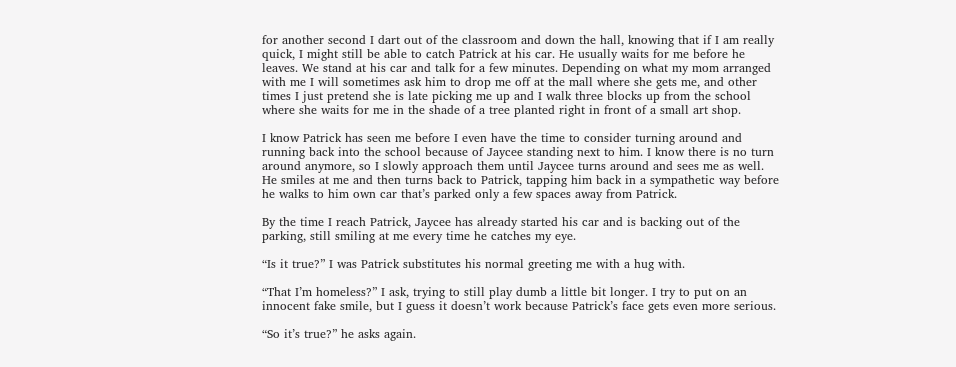for another second I dart out of the classroom and down the hall, knowing that if I am really quick, I might still be able to catch Patrick at his car. He usually waits for me before he leaves. We stand at his car and talk for a few minutes. Depending on what my mom arranged with me I will sometimes ask him to drop me off at the mall where she gets me, and other times I just pretend she is late picking me up and I walk three blocks up from the school where she waits for me in the shade of a tree planted right in front of a small art shop.

I know Patrick has seen me before I even have the time to consider turning around and running back into the school because of Jaycee standing next to him. I know there is no turn around anymore, so I slowly approach them until Jaycee turns around and sees me as well. He smiles at me and then turns back to Patrick, tapping him back in a sympathetic way before he walks to him own car that’s parked only a few spaces away from Patrick.

By the time I reach Patrick, Jaycee has already started his car and is backing out of the parking, still smiling at me every time he catches my eye.

“Is it true?” I was Patrick substitutes his normal greeting me with a hug with.

“That I’m homeless?” I ask, trying to still play dumb a little bit longer. I try to put on an innocent fake smile, but I guess it doesn’t work because Patrick’s face gets even more serious.

“So it’s true?” he asks again.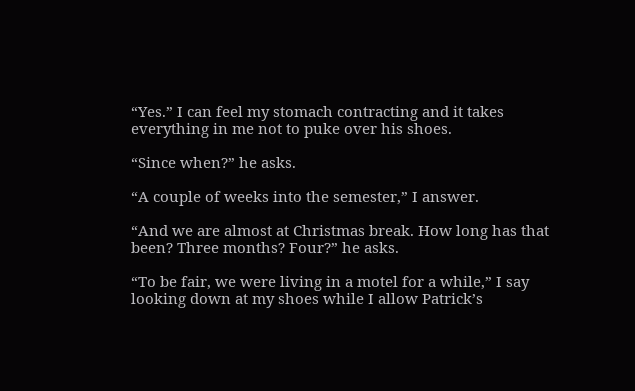“Yes.” I can feel my stomach contracting and it takes everything in me not to puke over his shoes.

“Since when?” he asks.

“A couple of weeks into the semester,” I answer.

“And we are almost at Christmas break. How long has that been? Three months? Four?” he asks.

“To be fair, we were living in a motel for a while,” I say looking down at my shoes while I allow Patrick’s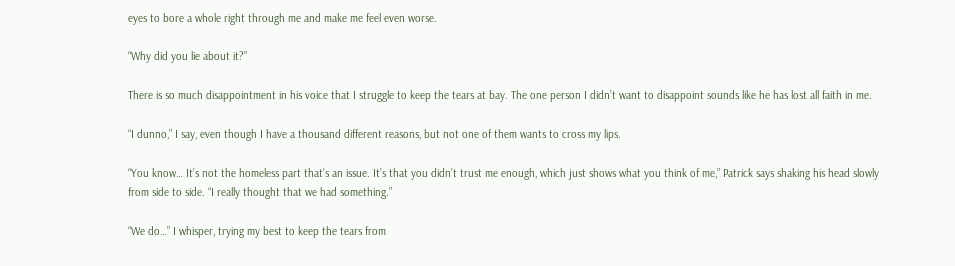eyes to bore a whole right through me and make me feel even worse.

“Why did you lie about it?”

There is so much disappointment in his voice that I struggle to keep the tears at bay. The one person I didn’t want to disappoint sounds like he has lost all faith in me.

“I dunno,” I say, even though I have a thousand different reasons, but not one of them wants to cross my lips.

“You know… It’s not the homeless part that’s an issue. It’s that you didn’t trust me enough, which just shows what you think of me,” Patrick says shaking his head slowly from side to side. “I really thought that we had something.”

“We do…” I whisper, trying my best to keep the tears from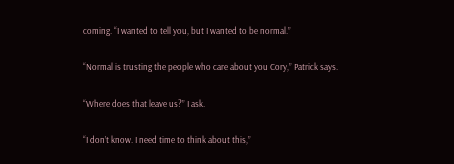coming. “I wanted to tell you, but I wanted to be normal.”

“Normal is trusting the people who care about you Cory,” Patrick says.

“Where does that leave us?” I ask.

“I don’t know. I need time to think about this,”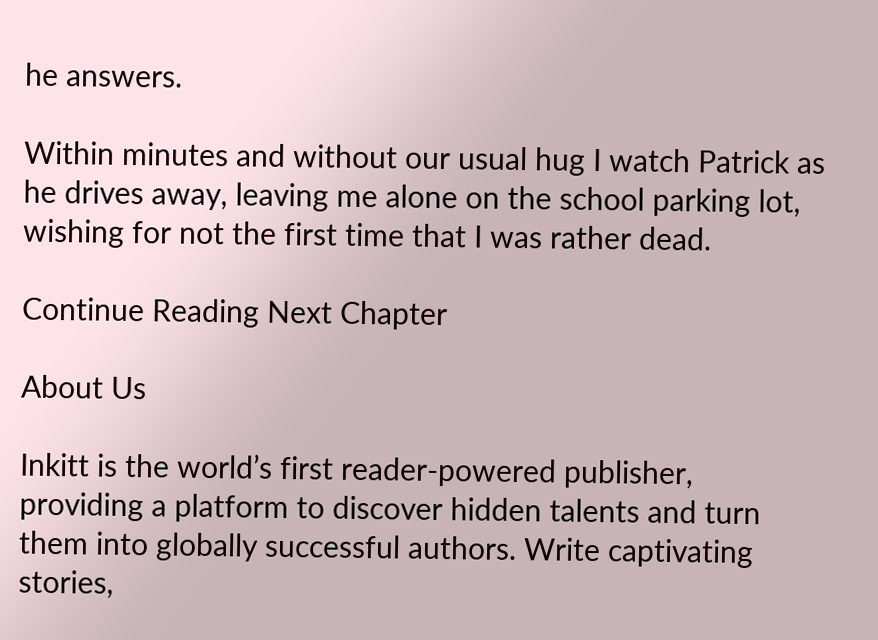he answers.

Within minutes and without our usual hug I watch Patrick as he drives away, leaving me alone on the school parking lot, wishing for not the first time that I was rather dead.

Continue Reading Next Chapter

About Us

Inkitt is the world’s first reader-powered publisher, providing a platform to discover hidden talents and turn them into globally successful authors. Write captivating stories,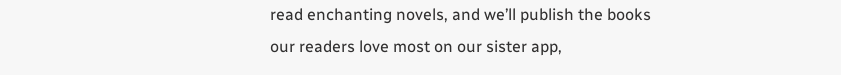read enchanting novels, and we’ll publish the books our readers love most on our sister app,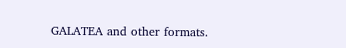GALATEA and other formats.